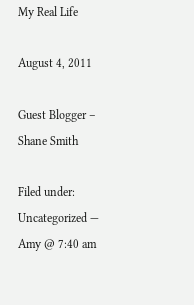My Real Life

August 4, 2011

Guest Blogger – Shane Smith

Filed under: Uncategorized — Amy @ 7:40 am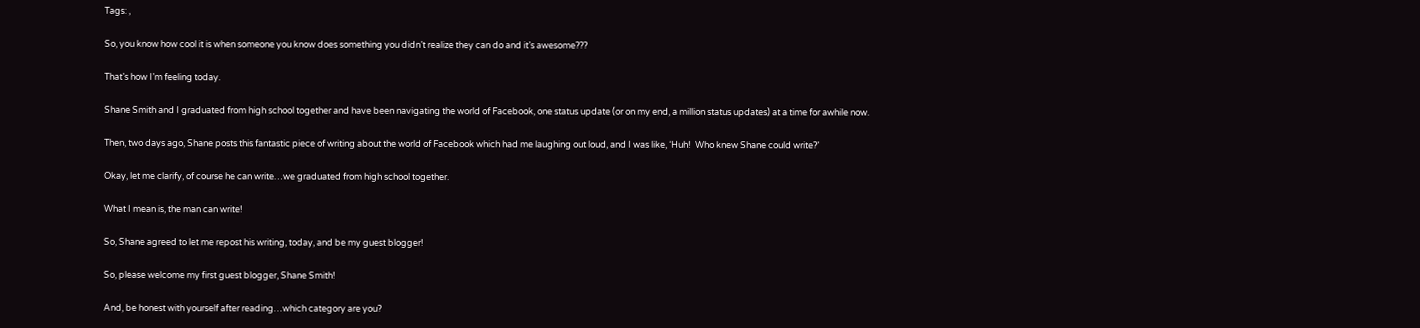Tags: ,

So, you know how cool it is when someone you know does something you didn’t realize they can do and it’s awesome???

That’s how I’m feeling today.

Shane Smith and I graduated from high school together and have been navigating the world of Facebook, one status update (or on my end, a million status updates) at a time for awhile now.

Then, two days ago, Shane posts this fantastic piece of writing about the world of Facebook which had me laughing out loud, and I was like, ‘Huh!  Who knew Shane could write?’

Okay, let me clarify, of course he can write…we graduated from high school together.

What I mean is, the man can write!

So, Shane agreed to let me repost his writing, today, and be my guest blogger!

So, please welcome my first guest blogger, Shane Smith!

And, be honest with yourself after reading…which category are you?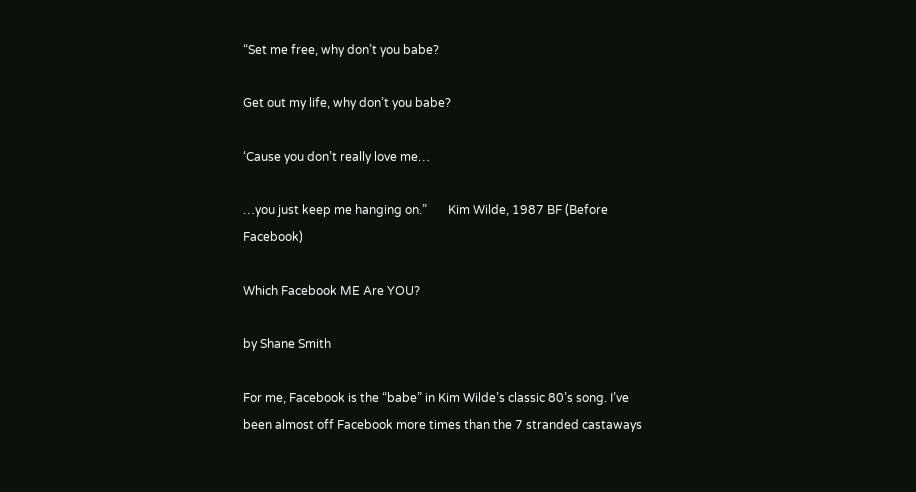“Set me free, why don’t you babe?

Get out my life, why don’t you babe?

‘Cause you don’t really love me…

…you just keep me hanging on.”       Kim Wilde, 1987 BF (Before Facebook)

Which Facebook ME Are YOU?

by Shane Smith

For me, Facebook is the “babe” in Kim Wilde’s classic 80’s song. I’ve been almost off Facebook more times than the 7 stranded castaways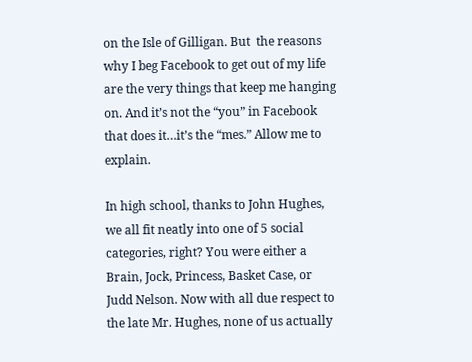on the Isle of Gilligan. But  the reasons why I beg Facebook to get out of my life are the very things that keep me hanging on. And it’s not the “you” in Facebook that does it…it’s the “mes.” Allow me to explain.

In high school, thanks to John Hughes, we all fit neatly into one of 5 social categories, right? You were either a Brain, Jock, Princess, Basket Case, or Judd Nelson. Now with all due respect to the late Mr. Hughes, none of us actually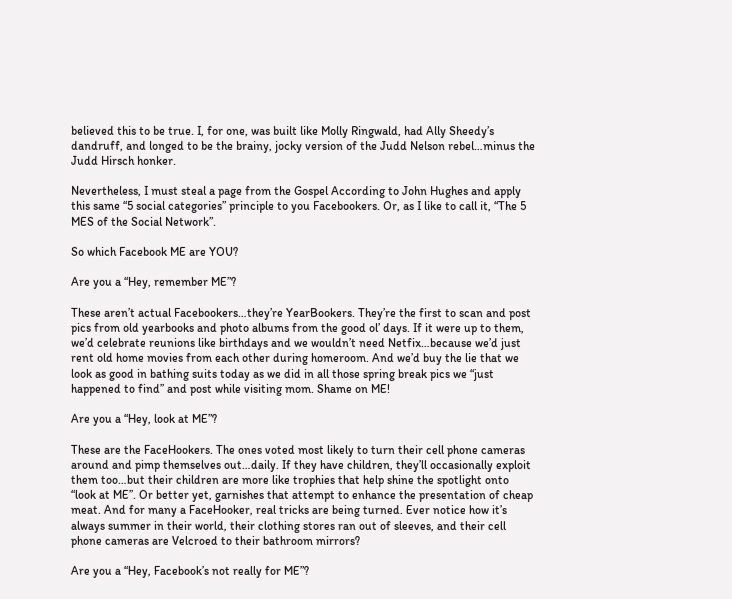believed this to be true. I, for one, was built like Molly Ringwald, had Ally Sheedy’s dandruff, and longed to be the brainy, jocky version of the Judd Nelson rebel…minus the Judd Hirsch honker.

Nevertheless, I must steal a page from the Gospel According to John Hughes and apply this same “5 social categories” principle to you Facebookers. Or, as I like to call it, “The 5 MES of the Social Network”.

So which Facebook ME are YOU?

Are you a “Hey, remember ME”?

These aren’t actual Facebookers…they’re YearBookers. They’re the first to scan and post pics from old yearbooks and photo albums from the good ol’ days. If it were up to them, we’d celebrate reunions like birthdays and we wouldn’t need Netfix…because we’d just rent old home movies from each other during homeroom. And we’d buy the lie that we look as good in bathing suits today as we did in all those spring break pics we “just happened to find” and post while visiting mom. Shame on ME!

Are you a “Hey, look at ME”?

These are the FaceHookers. The ones voted most likely to turn their cell phone cameras around and pimp themselves out…daily. If they have children, they’ll occasionally exploit them too…but their children are more like trophies that help shine the spotlight onto “look at ME”. Or better yet, garnishes that attempt to enhance the presentation of cheap meat. And for many a FaceHooker, real tricks are being turned. Ever notice how it’s always summer in their world, their clothing stores ran out of sleeves, and their cell phone cameras are Velcroed to their bathroom mirrors?

Are you a “Hey, Facebook’s not really for ME”?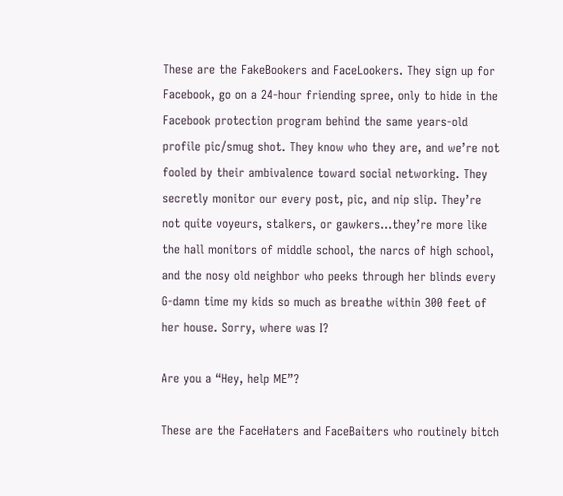These are the FakeBookers and FaceLookers. They sign up for Facebook, go on a 24-hour friending spree, only to hide in the Facebook protection program behind the same years-old profile pic/smug shot. They know who they are, and we’re not fooled by their ambivalence toward social networking. They secretly monitor our every post, pic, and nip slip. They’re not quite voyeurs, stalkers, or gawkers…they’re more like the hall monitors of middle school, the narcs of high school, and the nosy old neighbor who peeks through her blinds every G-damn time my kids so much as breathe within 300 feet of her house. Sorry, where was I?

Are you a “Hey, help ME”?

These are the FaceHaters and FaceBaiters who routinely bitch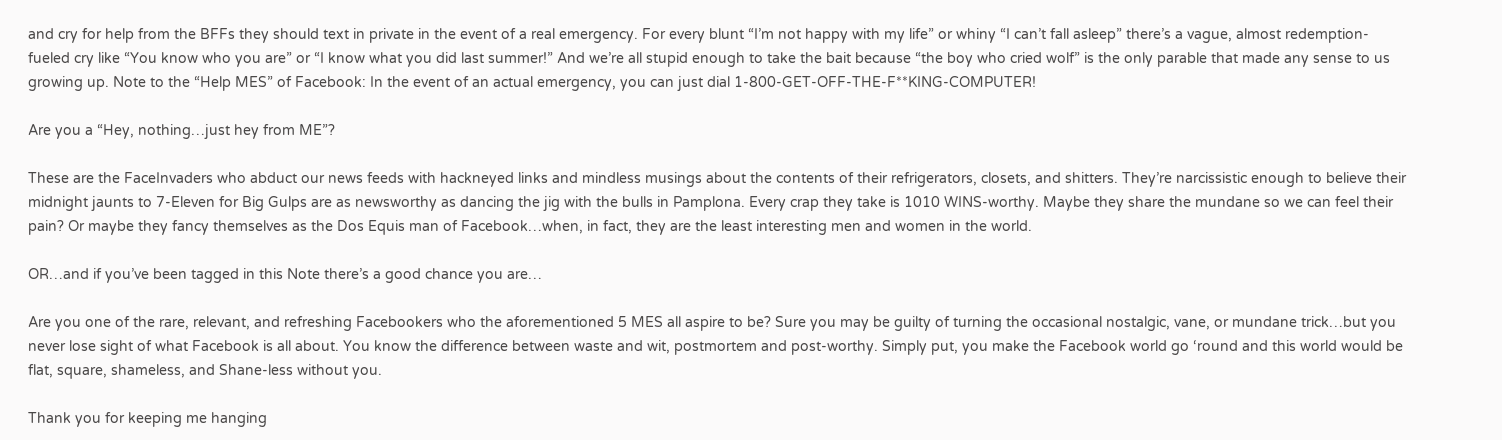and cry for help from the BFFs they should text in private in the event of a real emergency. For every blunt “I’m not happy with my life” or whiny “I can’t fall asleep” there’s a vague, almost redemption-fueled cry like “You know who you are” or “I know what you did last summer!” And we’re all stupid enough to take the bait because “the boy who cried wolf” is the only parable that made any sense to us growing up. Note to the “Help MES” of Facebook: In the event of an actual emergency, you can just dial 1-800-GET-OFF-THE-F**KING-COMPUTER!

Are you a “Hey, nothing…just hey from ME”?

These are the FaceInvaders who abduct our news feeds with hackneyed links and mindless musings about the contents of their refrigerators, closets, and shitters. They’re narcissistic enough to believe their midnight jaunts to 7-Eleven for Big Gulps are as newsworthy as dancing the jig with the bulls in Pamplona. Every crap they take is 1010 WINS-worthy. Maybe they share the mundane so we can feel their pain? Or maybe they fancy themselves as the Dos Equis man of Facebook…when, in fact, they are the least interesting men and women in the world.

OR…and if you’ve been tagged in this Note there’s a good chance you are…

Are you one of the rare, relevant, and refreshing Facebookers who the aforementioned 5 MES all aspire to be? Sure you may be guilty of turning the occasional nostalgic, vane, or mundane trick…but you never lose sight of what Facebook is all about. You know the difference between waste and wit, postmortem and post-worthy. Simply put, you make the Facebook world go ‘round and this world would be flat, square, shameless, and Shane-less without you.

Thank you for keeping me hanging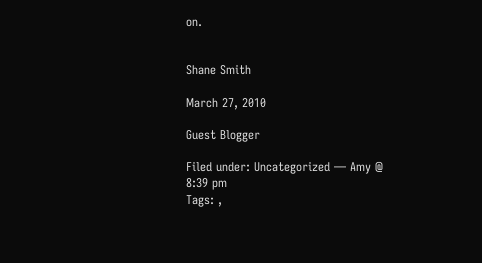on.


Shane Smith

March 27, 2010

Guest Blogger

Filed under: Uncategorized — Amy @ 8:39 pm
Tags: ,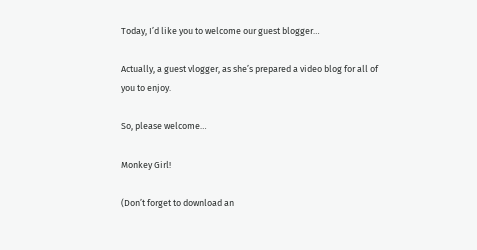Today, I’d like you to welcome our guest blogger…

Actually, a guest vlogger, as she’s prepared a video blog for all of you to enjoy.

So, please welcome…

Monkey Girl!

(Don’t forget to download an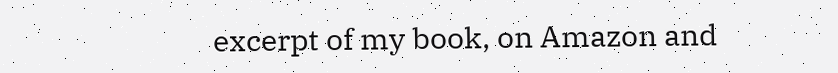excerpt of my book, on Amazon and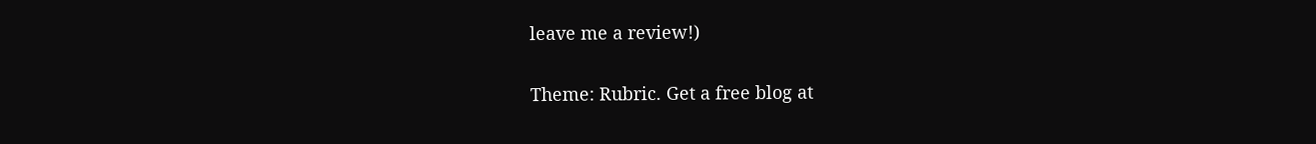leave me a review!)

Theme: Rubric. Get a free blog at